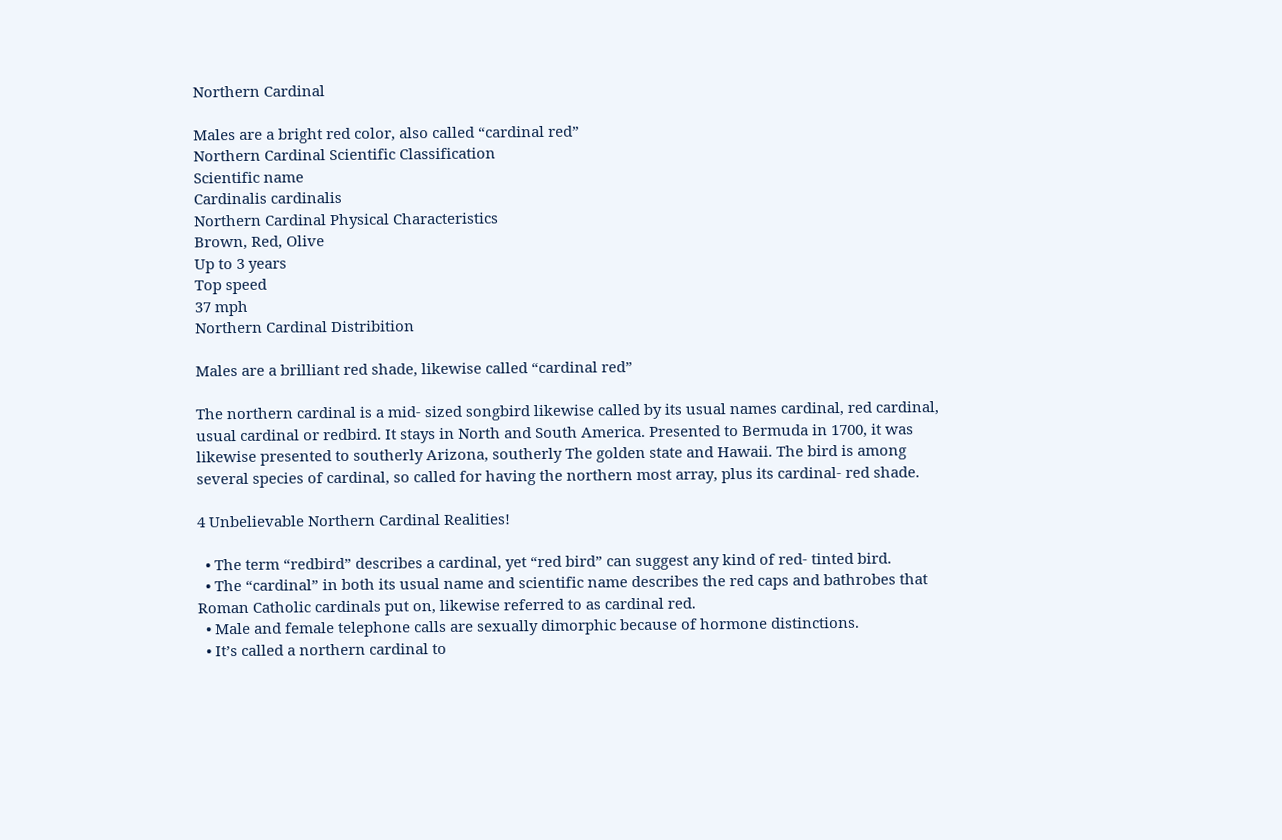Northern Cardinal

Males are a bright red color, also called “cardinal red”
Northern Cardinal Scientific Classification
Scientific name
Cardinalis cardinalis
Northern Cardinal Physical Characteristics
Brown, Red, Olive
Up to 3 years
Top speed
37 mph
Northern Cardinal Distribition

Males are a brilliant red shade, likewise called “cardinal red”

The northern cardinal is a mid- sized songbird likewise called by its usual names cardinal, red cardinal, usual cardinal or redbird. It stays in North and South America. Presented to Bermuda in 1700, it was likewise presented to southerly Arizona, southerly The golden state and Hawaii. The bird is among several species of cardinal, so called for having the northern most array, plus its cardinal- red shade.

4 Unbelievable Northern Cardinal Realities!

  • The term “redbird” describes a cardinal, yet “red bird” can suggest any kind of red- tinted bird.
  • The “cardinal” in both its usual name and scientific name describes the red caps and bathrobes that Roman Catholic cardinals put on, likewise referred to as cardinal red.
  • Male and female telephone calls are sexually dimorphic because of hormone distinctions.
  • It’s called a northern cardinal to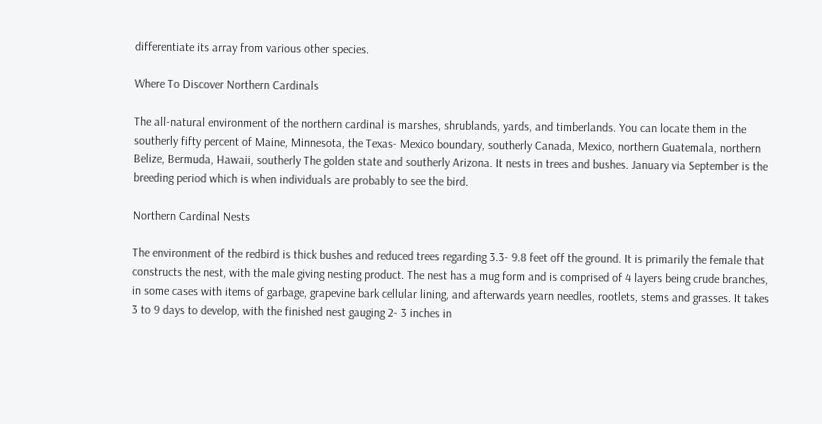differentiate its array from various other species.

Where To Discover Northern Cardinals

The all-natural environment of the northern cardinal is marshes, shrublands, yards, and timberlands. You can locate them in the southerly fifty percent of Maine, Minnesota, the Texas- Mexico boundary, southerly Canada, Mexico, northern Guatemala, northern Belize, Bermuda, Hawaii, southerly The golden state and southerly Arizona. It nests in trees and bushes. January via September is the breeding period which is when individuals are probably to see the bird.

Northern Cardinal Nests

The environment of the redbird is thick bushes and reduced trees regarding 3.3- 9.8 feet off the ground. It is primarily the female that constructs the nest, with the male giving nesting product. The nest has a mug form and is comprised of 4 layers being crude branches, in some cases with items of garbage, grapevine bark cellular lining, and afterwards yearn needles, rootlets, stems and grasses. It takes 3 to 9 days to develop, with the finished nest gauging 2- 3 inches in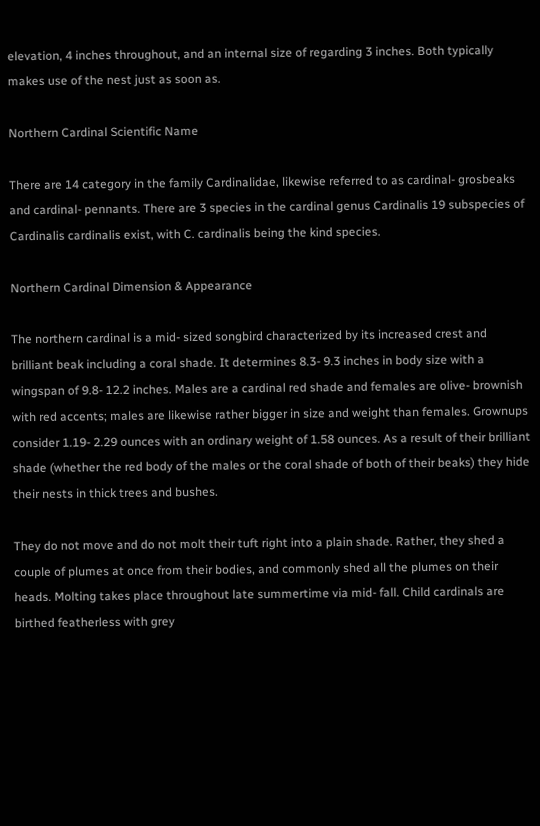elevation, 4 inches throughout, and an internal size of regarding 3 inches. Both typically makes use of the nest just as soon as.

Northern Cardinal Scientific Name

There are 14 category in the family Cardinalidae, likewise referred to as cardinal- grosbeaks and cardinal- pennants. There are 3 species in the cardinal genus Cardinalis 19 subspecies of Cardinalis cardinalis exist, with C. cardinalis being the kind species.

Northern Cardinal Dimension & Appearance

The northern cardinal is a mid- sized songbird characterized by its increased crest and brilliant beak including a coral shade. It determines 8.3- 9.3 inches in body size with a wingspan of 9.8- 12.2 inches. Males are a cardinal red shade and females are olive- brownish with red accents; males are likewise rather bigger in size and weight than females. Grownups consider 1.19- 2.29 ounces with an ordinary weight of 1.58 ounces. As a result of their brilliant shade (whether the red body of the males or the coral shade of both of their beaks) they hide their nests in thick trees and bushes.

They do not move and do not molt their tuft right into a plain shade. Rather, they shed a couple of plumes at once from their bodies, and commonly shed all the plumes on their heads. Molting takes place throughout late summertime via mid- fall. Child cardinals are birthed featherless with grey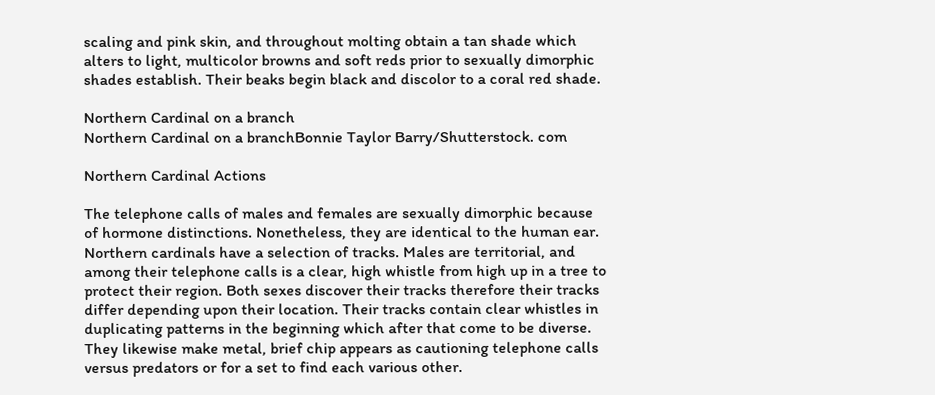scaling and pink skin, and throughout molting obtain a tan shade which alters to light, multicolor browns and soft reds prior to sexually dimorphic shades establish. Their beaks begin black and discolor to a coral red shade.

Northern Cardinal on a branch
Northern Cardinal on a branchBonnie Taylor Barry/Shutterstock. com

Northern Cardinal Actions

The telephone calls of males and females are sexually dimorphic because of hormone distinctions. Nonetheless, they are identical to the human ear. Northern cardinals have a selection of tracks. Males are territorial, and among their telephone calls is a clear, high whistle from high up in a tree to protect their region. Both sexes discover their tracks therefore their tracks differ depending upon their location. Their tracks contain clear whistles in duplicating patterns in the beginning which after that come to be diverse. They likewise make metal, brief chip appears as cautioning telephone calls versus predators or for a set to find each various other.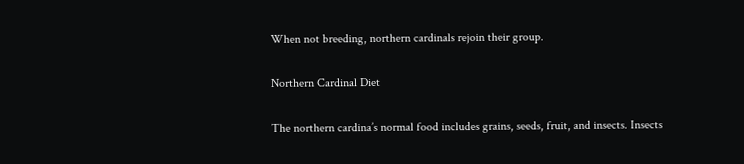When not breeding, northern cardinals rejoin their group.

Northern Cardinal Diet

The northern cardina’s normal food includes grains, seeds, fruit, and insects. Insects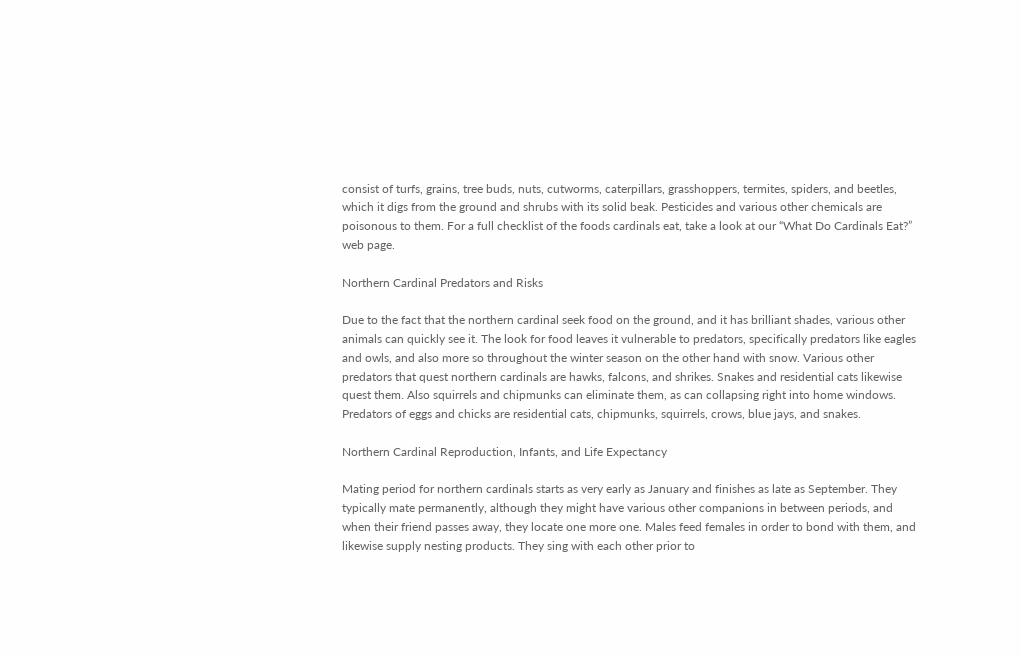consist of turfs, grains, tree buds, nuts, cutworms, caterpillars, grasshoppers, termites, spiders, and beetles, which it digs from the ground and shrubs with its solid beak. Pesticides and various other chemicals are poisonous to them. For a full checklist of the foods cardinals eat, take a look at our “What Do Cardinals Eat?” web page.

Northern Cardinal Predators and Risks

Due to the fact that the northern cardinal seek food on the ground, and it has brilliant shades, various other animals can quickly see it. The look for food leaves it vulnerable to predators, specifically predators like eagles and owls, and also more so throughout the winter season on the other hand with snow. Various other predators that quest northern cardinals are hawks, falcons, and shrikes. Snakes and residential cats likewise quest them. Also squirrels and chipmunks can eliminate them, as can collapsing right into home windows. Predators of eggs and chicks are residential cats, chipmunks, squirrels, crows, blue jays, and snakes.

Northern Cardinal Reproduction, Infants, and Life Expectancy

Mating period for northern cardinals starts as very early as January and finishes as late as September. They typically mate permanently, although they might have various other companions in between periods, and when their friend passes away, they locate one more one. Males feed females in order to bond with them, and likewise supply nesting products. They sing with each other prior to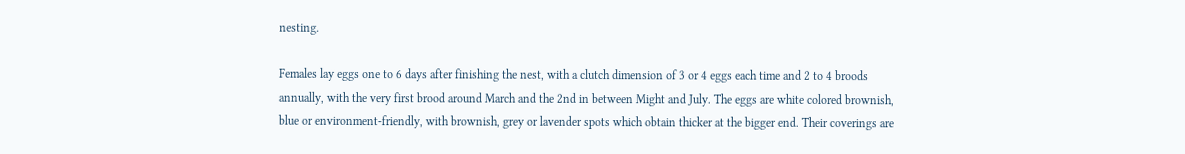nesting.

Females lay eggs one to 6 days after finishing the nest, with a clutch dimension of 3 or 4 eggs each time and 2 to 4 broods annually, with the very first brood around March and the 2nd in between Might and July. The eggs are white colored brownish, blue or environment-friendly, with brownish, grey or lavender spots which obtain thicker at the bigger end. Their coverings are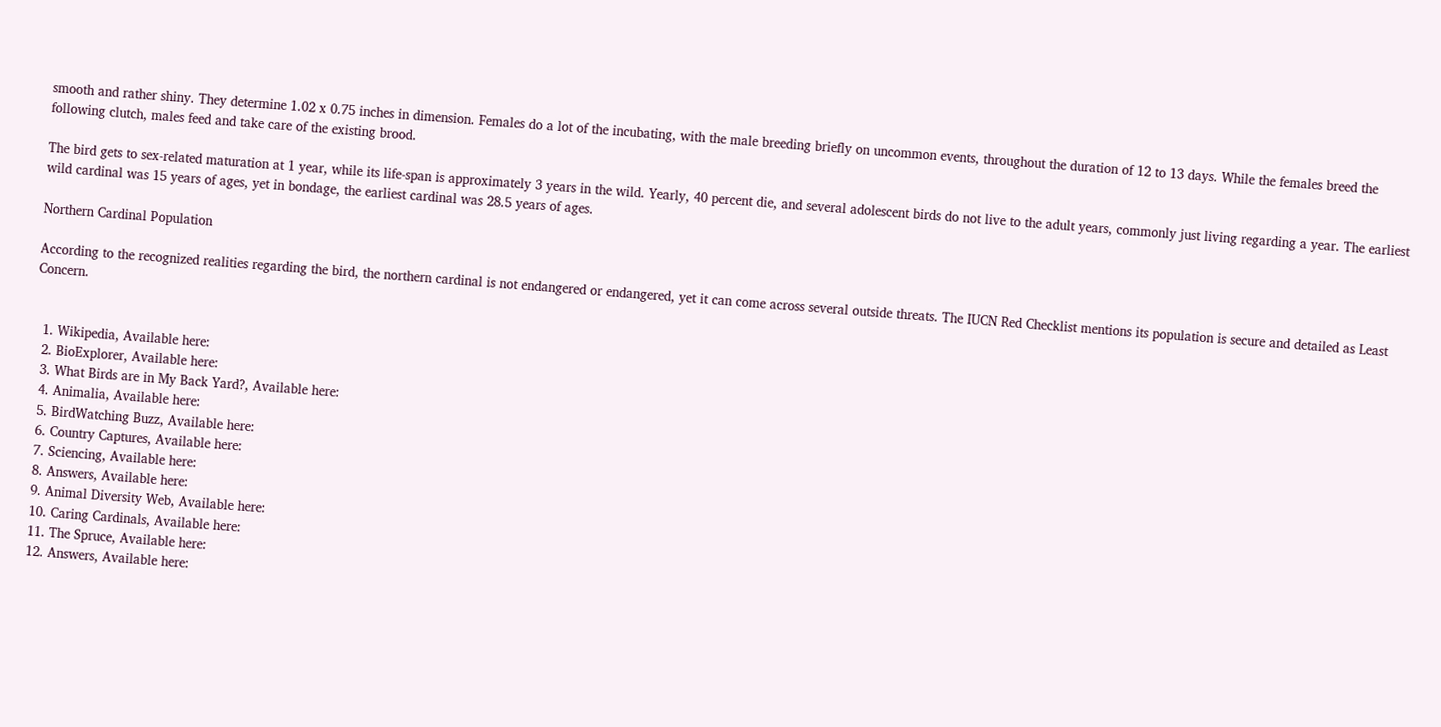smooth and rather shiny. They determine 1.02 x 0.75 inches in dimension. Females do a lot of the incubating, with the male breeding briefly on uncommon events, throughout the duration of 12 to 13 days. While the females breed the following clutch, males feed and take care of the existing brood.

The bird gets to sex-related maturation at 1 year, while its life-span is approximately 3 years in the wild. Yearly, 40 percent die, and several adolescent birds do not live to the adult years, commonly just living regarding a year. The earliest wild cardinal was 15 years of ages, yet in bondage, the earliest cardinal was 28.5 years of ages.

Northern Cardinal Population

According to the recognized realities regarding the bird, the northern cardinal is not endangered or endangered, yet it can come across several outside threats. The IUCN Red Checklist mentions its population is secure and detailed as Least Concern.


  1. Wikipedia, Available here:
  2. BioExplorer, Available here:
  3. What Birds are in My Back Yard?, Available here:
  4. Animalia, Available here:
  5. BirdWatching Buzz, Available here:
  6. Country Captures, Available here:
  7. Sciencing, Available here:
  8. Answers, Available here:
  9. Animal Diversity Web, Available here:
  10. Caring Cardinals, Available here:
  11. The Spruce, Available here:
  12. Answers, Available here: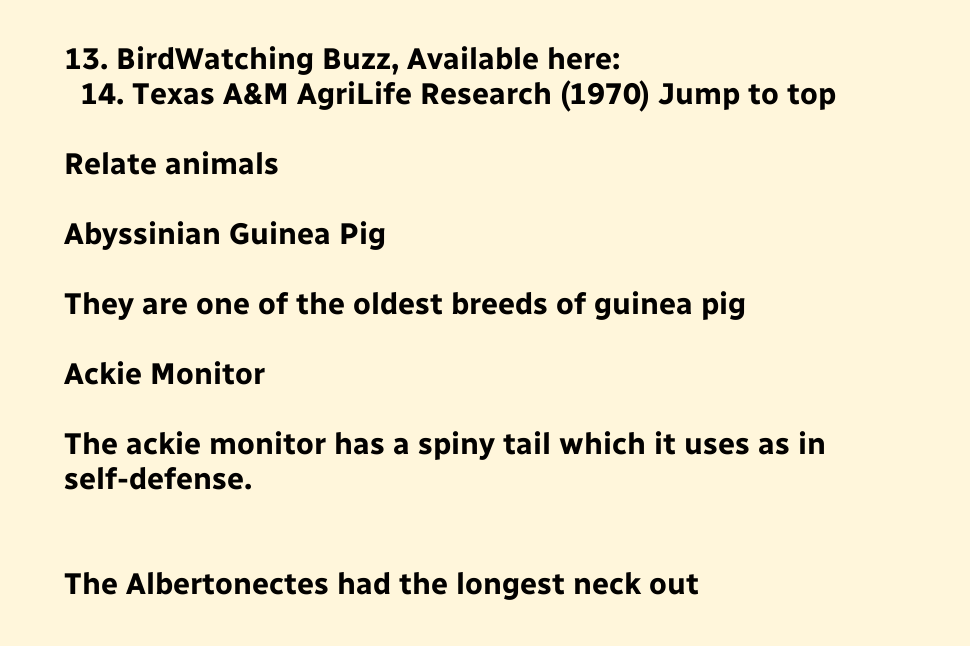13. BirdWatching Buzz, Available here:
  14. Texas A&M AgriLife Research (1970) Jump to top

Relate animals

Abyssinian Guinea Pig

They are one of the oldest breeds of guinea pig

Ackie Monitor

The ackie monitor has a spiny tail which it uses as in self-defense.


The Albertonectes had the longest neck out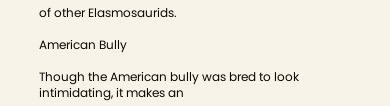of other Elasmosaurids.

American Bully

Though the American bully was bred to look intimidating, it makes an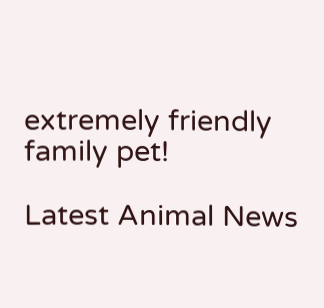extremely friendly family pet!

Latest Animal News